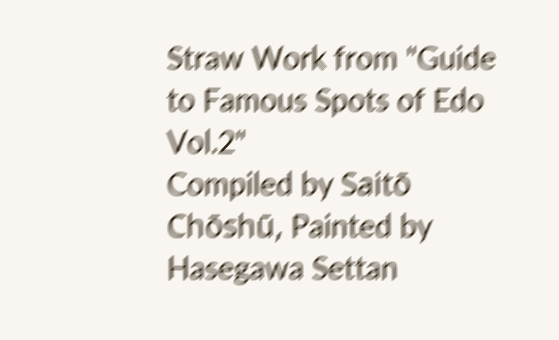Straw Work from "Guide to Famous Spots of Edo Vol.2"
Compiled by Saitō Chōshū, Painted by Hasegawa Settan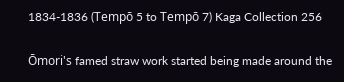1834-1836 (Tempō 5 to Tempō 7) Kaga Collection 256

Ōmori's famed straw work started being made around the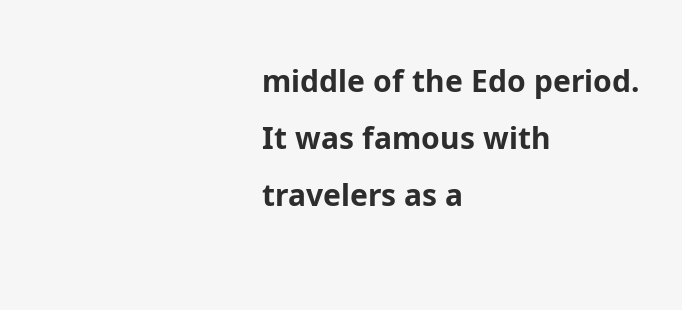middle of the Edo period. It was famous with travelers as a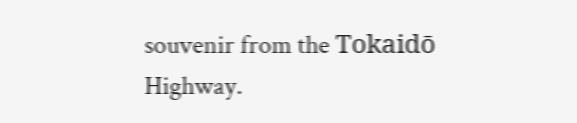souvenir from the Tokaidō Highway.